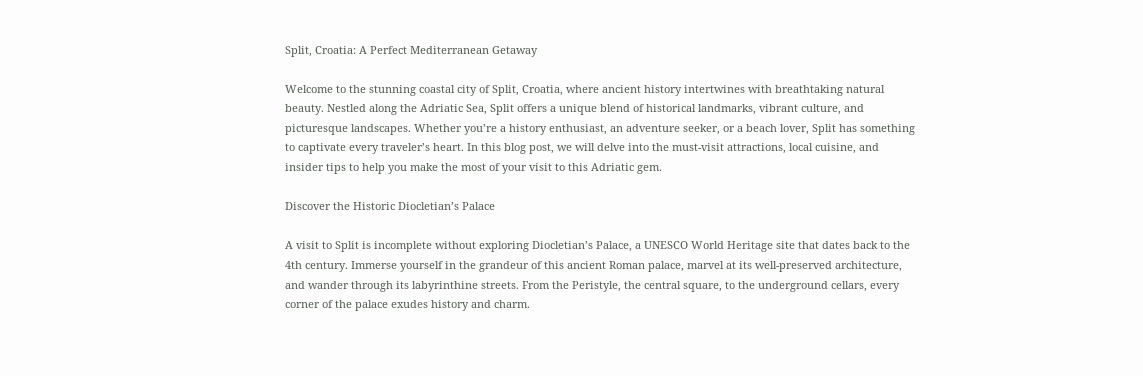Split, Croatia: A Perfect Mediterranean Getaway

Welcome to the stunning coastal city of Split, Croatia, where ancient history intertwines with breathtaking natural beauty. Nestled along the Adriatic Sea, Split offers a unique blend of historical landmarks, vibrant culture, and picturesque landscapes. Whether you’re a history enthusiast, an adventure seeker, or a beach lover, Split has something to captivate every traveler’s heart. In this blog post, we will delve into the must-visit attractions, local cuisine, and insider tips to help you make the most of your visit to this Adriatic gem.

Discover the Historic Diocletian’s Palace

A visit to Split is incomplete without exploring Diocletian’s Palace, a UNESCO World Heritage site that dates back to the 4th century. Immerse yourself in the grandeur of this ancient Roman palace, marvel at its well-preserved architecture, and wander through its labyrinthine streets. From the Peristyle, the central square, to the underground cellars, every corner of the palace exudes history and charm.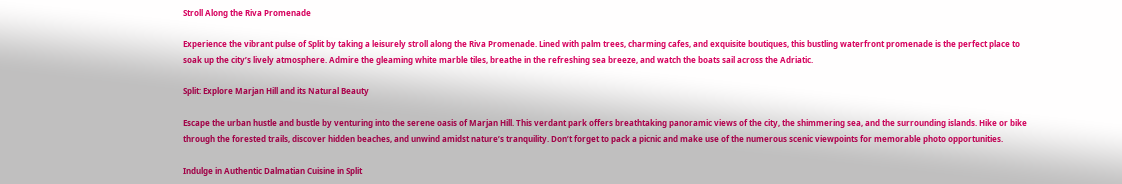Stroll Along the Riva Promenade

Experience the vibrant pulse of Split by taking a leisurely stroll along the Riva Promenade. Lined with palm trees, charming cafes, and exquisite boutiques, this bustling waterfront promenade is the perfect place to soak up the city’s lively atmosphere. Admire the gleaming white marble tiles, breathe in the refreshing sea breeze, and watch the boats sail across the Adriatic.

Split: Explore Marjan Hill and its Natural Beauty

Escape the urban hustle and bustle by venturing into the serene oasis of Marjan Hill. This verdant park offers breathtaking panoramic views of the city, the shimmering sea, and the surrounding islands. Hike or bike through the forested trails, discover hidden beaches, and unwind amidst nature’s tranquility. Don’t forget to pack a picnic and make use of the numerous scenic viewpoints for memorable photo opportunities.

Indulge in Authentic Dalmatian Cuisine in Split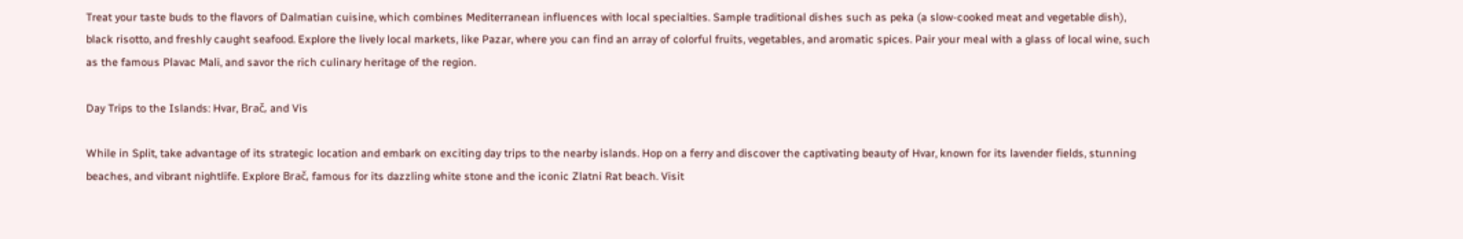Treat your taste buds to the flavors of Dalmatian cuisine, which combines Mediterranean influences with local specialties. Sample traditional dishes such as peka (a slow-cooked meat and vegetable dish), black risotto, and freshly caught seafood. Explore the lively local markets, like Pazar, where you can find an array of colorful fruits, vegetables, and aromatic spices. Pair your meal with a glass of local wine, such as the famous Plavac Mali, and savor the rich culinary heritage of the region.

Day Trips to the Islands: Hvar, Brač, and Vis

While in Split, take advantage of its strategic location and embark on exciting day trips to the nearby islands. Hop on a ferry and discover the captivating beauty of Hvar, known for its lavender fields, stunning beaches, and vibrant nightlife. Explore Brač, famous for its dazzling white stone and the iconic Zlatni Rat beach. Visit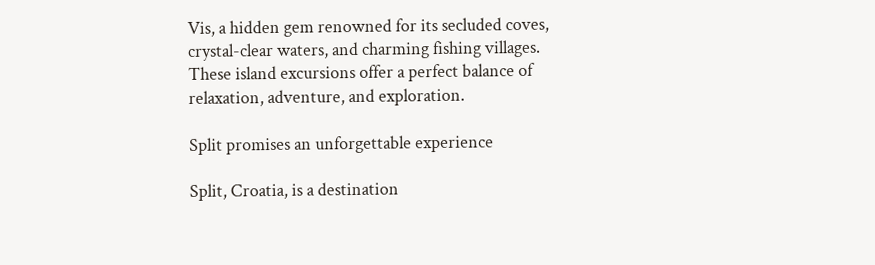Vis, a hidden gem renowned for its secluded coves, crystal-clear waters, and charming fishing villages. These island excursions offer a perfect balance of relaxation, adventure, and exploration.

Split promises an unforgettable experience

Split, Croatia, is a destination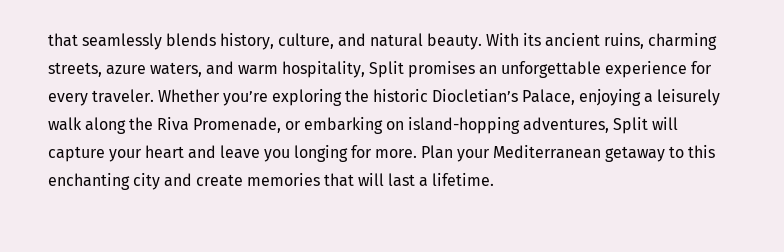that seamlessly blends history, culture, and natural beauty. With its ancient ruins, charming streets, azure waters, and warm hospitality, Split promises an unforgettable experience for every traveler. Whether you’re exploring the historic Diocletian’s Palace, enjoying a leisurely walk along the Riva Promenade, or embarking on island-hopping adventures, Split will capture your heart and leave you longing for more. Plan your Mediterranean getaway to this enchanting city and create memories that will last a lifetime.